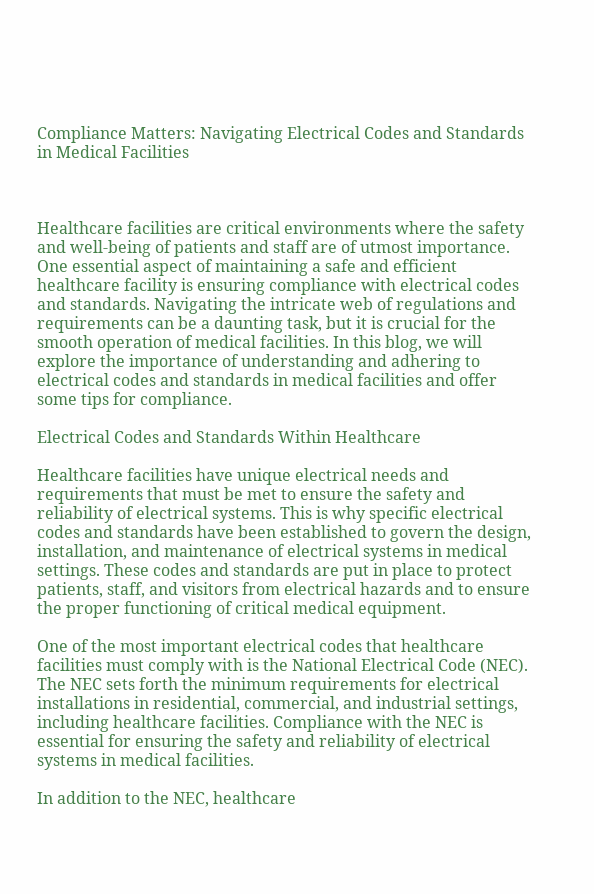Compliance Matters: Navigating Electrical Codes and Standards in Medical Facilities



Healthcare facilities are critical environments where the safety and well-being of patients and staff are of utmost importance. One essential aspect of maintaining a safe and efficient healthcare facility is ensuring compliance with electrical codes and standards. Navigating the intricate web of regulations and requirements can be a daunting task, but it is crucial for the smooth operation of medical facilities. In this blog, we will explore the importance of understanding and adhering to electrical codes and standards in medical facilities and offer some tips for compliance.

Electrical Codes and Standards Within Healthcare

Healthcare facilities have unique electrical needs and requirements that must be met to ensure the safety and reliability of electrical systems. This is why specific electrical codes and standards have been established to govern the design, installation, and maintenance of electrical systems in medical settings. These codes and standards are put in place to protect patients, staff, and visitors from electrical hazards and to ensure the proper functioning of critical medical equipment.

One of the most important electrical codes that healthcare facilities must comply with is the National Electrical Code (NEC). The NEC sets forth the minimum requirements for electrical installations in residential, commercial, and industrial settings, including healthcare facilities. Compliance with the NEC is essential for ensuring the safety and reliability of electrical systems in medical facilities.

In addition to the NEC, healthcare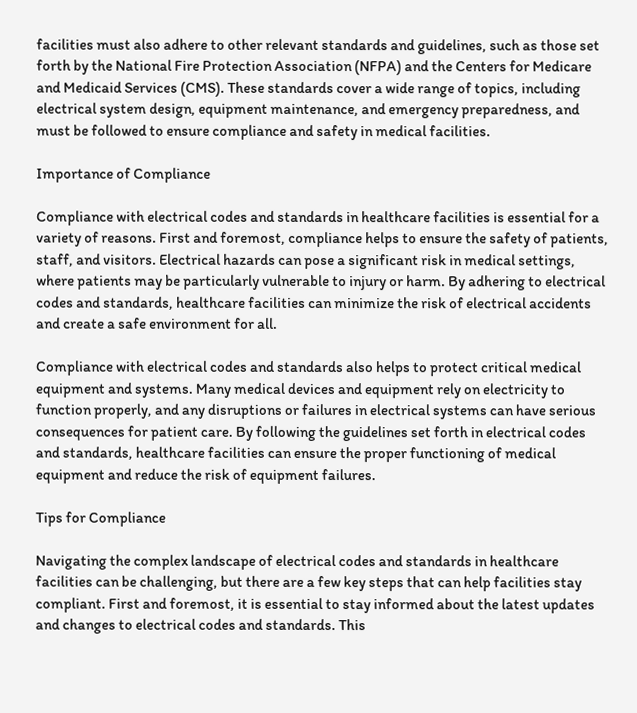facilities must also adhere to other relevant standards and guidelines, such as those set forth by the National Fire Protection Association (NFPA) and the Centers for Medicare and Medicaid Services (CMS). These standards cover a wide range of topics, including electrical system design, equipment maintenance, and emergency preparedness, and must be followed to ensure compliance and safety in medical facilities.

Importance of Compliance

Compliance with electrical codes and standards in healthcare facilities is essential for a variety of reasons. First and foremost, compliance helps to ensure the safety of patients, staff, and visitors. Electrical hazards can pose a significant risk in medical settings, where patients may be particularly vulnerable to injury or harm. By adhering to electrical codes and standards, healthcare facilities can minimize the risk of electrical accidents and create a safe environment for all.

Compliance with electrical codes and standards also helps to protect critical medical equipment and systems. Many medical devices and equipment rely on electricity to function properly, and any disruptions or failures in electrical systems can have serious consequences for patient care. By following the guidelines set forth in electrical codes and standards, healthcare facilities can ensure the proper functioning of medical equipment and reduce the risk of equipment failures.

Tips for Compliance

Navigating the complex landscape of electrical codes and standards in healthcare facilities can be challenging, but there are a few key steps that can help facilities stay compliant. First and foremost, it is essential to stay informed about the latest updates and changes to electrical codes and standards. This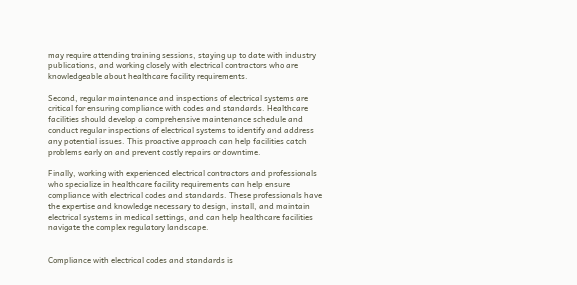may require attending training sessions, staying up to date with industry publications, and working closely with electrical contractors who are knowledgeable about healthcare facility requirements.

Second, regular maintenance and inspections of electrical systems are critical for ensuring compliance with codes and standards. Healthcare facilities should develop a comprehensive maintenance schedule and conduct regular inspections of electrical systems to identify and address any potential issues. This proactive approach can help facilities catch problems early on and prevent costly repairs or downtime.

Finally, working with experienced electrical contractors and professionals who specialize in healthcare facility requirements can help ensure compliance with electrical codes and standards. These professionals have the expertise and knowledge necessary to design, install, and maintain electrical systems in medical settings, and can help healthcare facilities navigate the complex regulatory landscape.


Compliance with electrical codes and standards is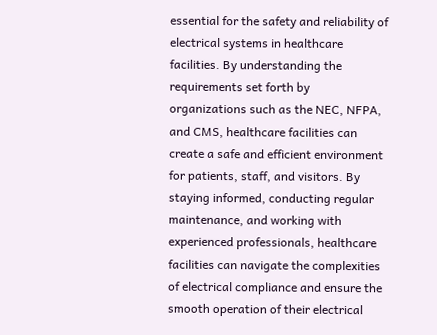essential for the safety and reliability of electrical systems in healthcare facilities. By understanding the requirements set forth by organizations such as the NEC, NFPA, and CMS, healthcare facilities can create a safe and efficient environment for patients, staff, and visitors. By staying informed, conducting regular maintenance, and working with experienced professionals, healthcare facilities can navigate the complexities of electrical compliance and ensure the smooth operation of their electrical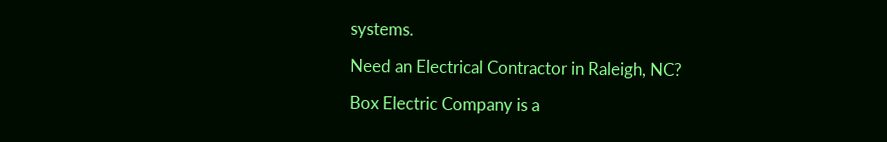systems.

Need an Electrical Contractor in Raleigh, NC?

Box Electric Company is a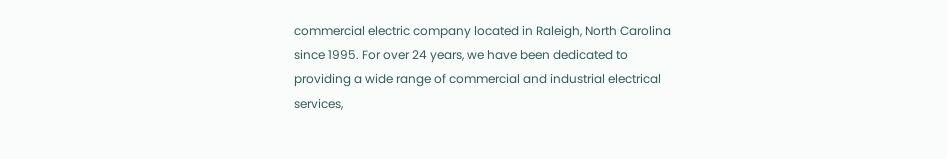commercial electric company located in Raleigh, North Carolina since 1995. For over 24 years, we have been dedicated to providing a wide range of commercial and industrial electrical services,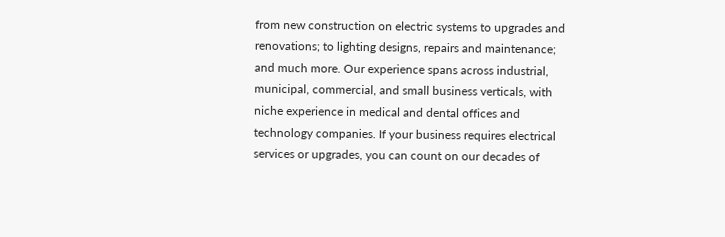from new construction on electric systems to upgrades and renovations; to lighting designs, repairs and maintenance; and much more. Our experience spans across industrial, municipal, commercial, and small business verticals, with niche experience in medical and dental offices and technology companies. If your business requires electrical services or upgrades, you can count on our decades of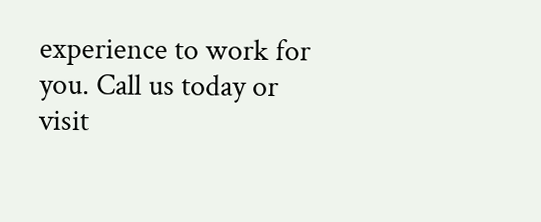experience to work for you. Call us today or visit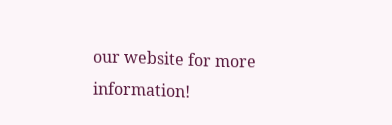our website for more information!